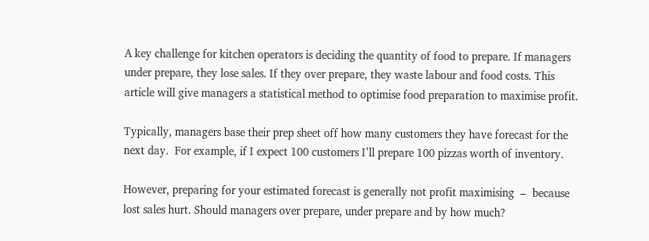A key challenge for kitchen operators is deciding the quantity of food to prepare. If managers under prepare, they lose sales. If they over prepare, they waste labour and food costs. This article will give managers a statistical method to optimise food preparation to maximise profit.

Typically, managers base their prep sheet off how many customers they have forecast for the next day.  For example, if I expect 100 customers I’ll prepare 100 pizzas worth of inventory.

However, preparing for your estimated forecast is generally not profit maximising  –  because lost sales hurt. Should managers over prepare, under prepare and by how much?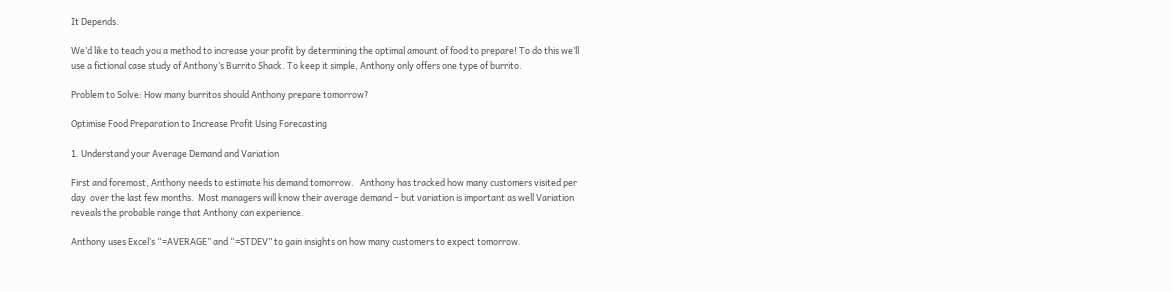It Depends.

We’d like to teach you a method to increase your profit by determining the optimal amount of food to prepare! To do this we’ll use a fictional case study of Anthony’s Burrito Shack. To keep it simple, Anthony only offers one type of burrito.

Problem to Solve: How many burritos should Anthony prepare tomorrow?

Optimise Food Preparation to Increase Profit Using Forecasting

1. Understand your Average Demand and Variation

First and foremost, Anthony needs to estimate his demand tomorrow.   Anthony has tracked how many customers visited per day  over the last few months.  Most managers will know their average demand – but variation is important as well Variation  reveals the probable range that Anthony can experience.

Anthony uses Excel’s “=AVERAGE” and “=STDEV” to gain insights on how many customers to expect tomorrow.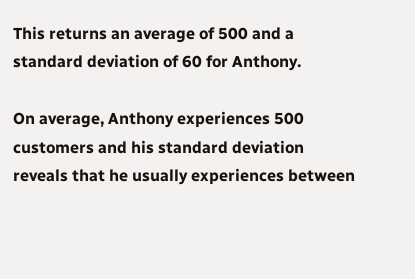This returns an average of 500 and a standard deviation of 60 for Anthony.

On average, Anthony experiences 500 customers and his standard deviation reveals that he usually experiences between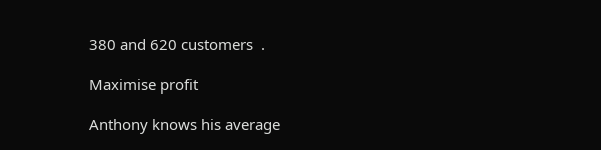380 and 620 customers  .

Maximise profit

Anthony knows his average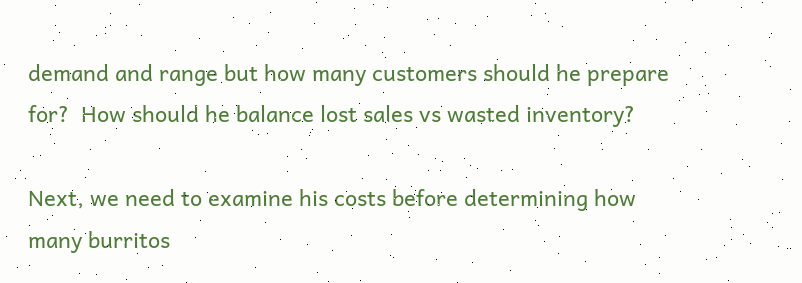demand and range but how many customers should he prepare for?  How should he balance lost sales vs wasted inventory?

Next, we need to examine his costs before determining how many burritos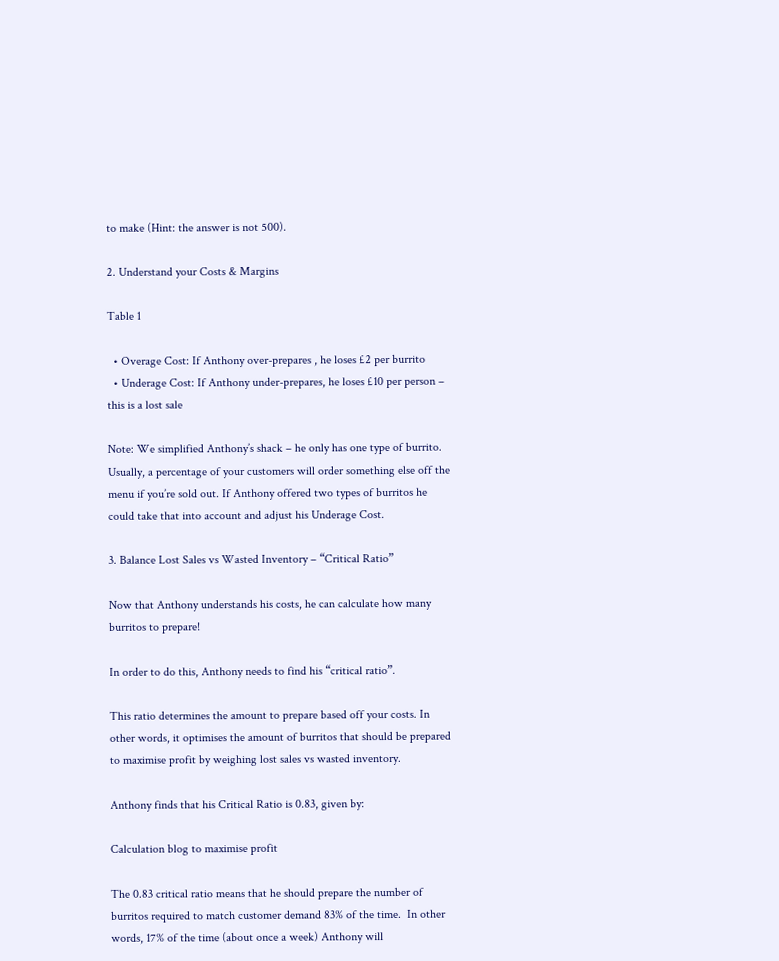to make (Hint: the answer is not 500).

2. Understand your Costs & Margins

Table 1

  • Overage Cost: If Anthony over-prepares , he loses £2 per burrito
  • Underage Cost: If Anthony under-prepares, he loses £10 per person – this is a lost sale

Note: We simplified Anthony’s shack – he only has one type of burrito. Usually, a percentage of your customers will order something else off the menu if you’re sold out. If Anthony offered two types of burritos he could take that into account and adjust his Underage Cost.

3. Balance Lost Sales vs Wasted Inventory – “Critical Ratio”

Now that Anthony understands his costs, he can calculate how many burritos to prepare!

In order to do this, Anthony needs to find his “critical ratio”.

This ratio determines the amount to prepare based off your costs. In other words, it optimises the amount of burritos that should be prepared to maximise profit by weighing lost sales vs wasted inventory.

Anthony finds that his Critical Ratio is 0.83, given by:

Calculation blog to maximise profit

The 0.83 critical ratio means that he should prepare the number of burritos required to match customer demand 83% of the time.  In other words, 17% of the time (about once a week) Anthony will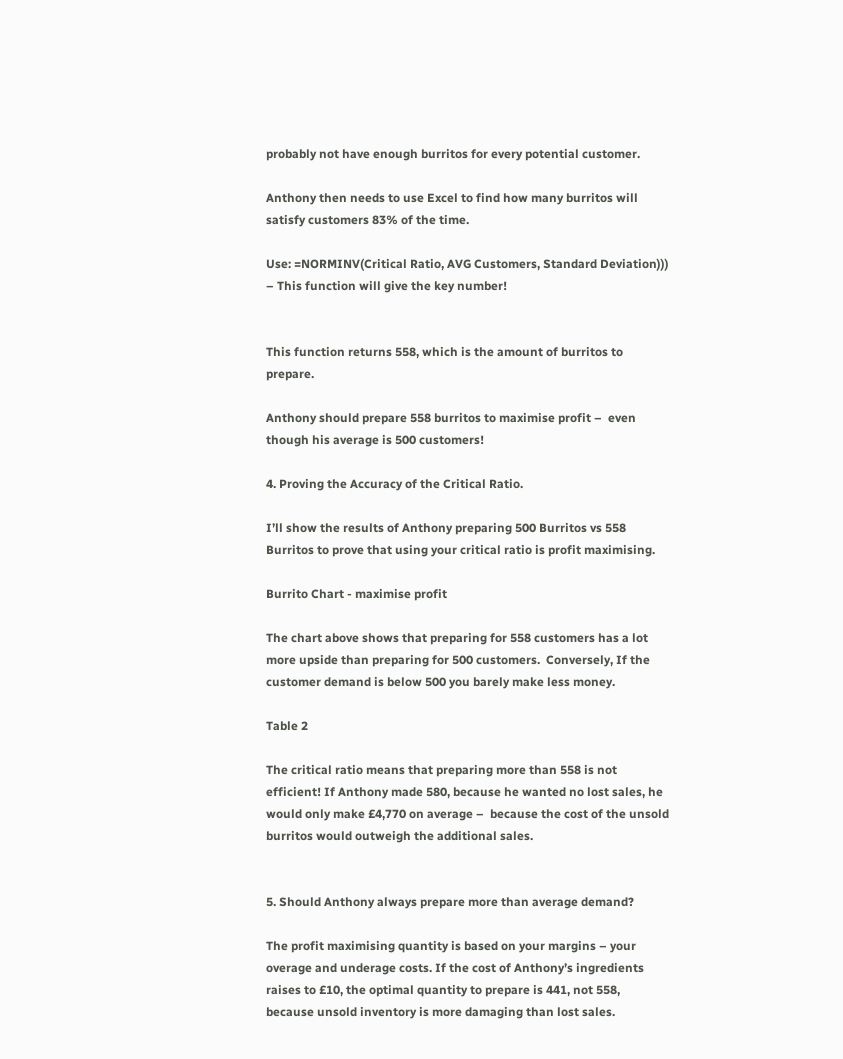probably not have enough burritos for every potential customer.

Anthony then needs to use Excel to find how many burritos will satisfy customers 83% of the time.

Use: =NORMINV(Critical Ratio, AVG Customers, Standard Deviation)))  – This function will give the key number!


This function returns 558, which is the amount of burritos to prepare.

Anthony should prepare 558 burritos to maximise profit –  even though his average is 500 customers!

4. Proving the Accuracy of the Critical Ratio.

I’ll show the results of Anthony preparing 500 Burritos vs 558 Burritos to prove that using your critical ratio is profit maximising.

Burrito Chart - maximise profit

The chart above shows that preparing for 558 customers has a lot more upside than preparing for 500 customers.  Conversely, If the customer demand is below 500 you barely make less money.

Table 2

The critical ratio means that preparing more than 558 is not efficient! If Anthony made 580, because he wanted no lost sales, he would only make £4,770 on average –  because the cost of the unsold burritos would outweigh the additional sales.


5. Should Anthony always prepare more than average demand?

The profit maximising quantity is based on your margins – your overage and underage costs. If the cost of Anthony’s ingredients raises to £10, the optimal quantity to prepare is 441, not 558, because unsold inventory is more damaging than lost sales.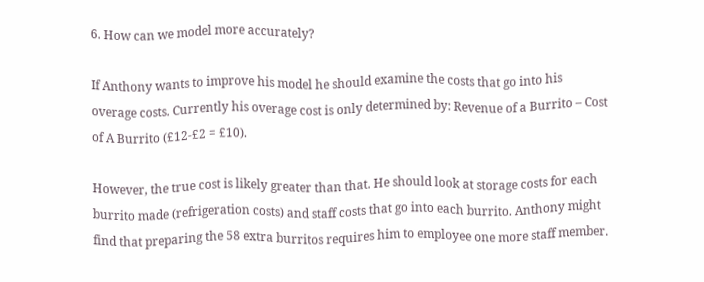6. How can we model more accurately?

If Anthony wants to improve his model he should examine the costs that go into his overage costs. Currently his overage cost is only determined by: Revenue of a Burrito – Cost of A Burrito (£12-£2 = £10).

However, the true cost is likely greater than that. He should look at storage costs for each burrito made (refrigeration costs) and staff costs that go into each burrito. Anthony might find that preparing the 58 extra burritos requires him to employee one more staff member.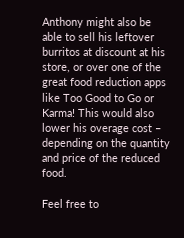Anthony might also be able to sell his leftover burritos at discount at his store, or over one of the great food reduction apps like Too Good to Go or Karma! This would also lower his overage cost – depending on the quantity and price of the reduced food.

Feel free to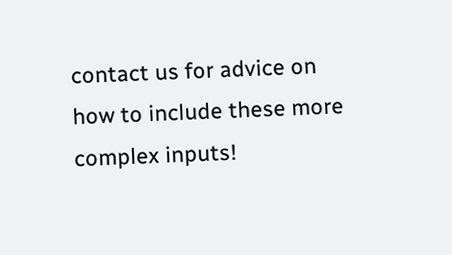contact us for advice on how to include these more complex inputs!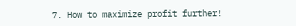7. How to maximize profit further!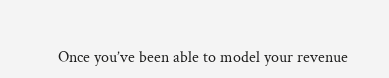Once you’ve been able to model your revenue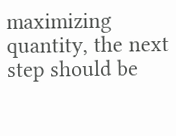maximizing quantity, the next step should be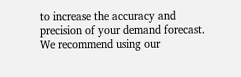to increase the accuracy and precision of your demand forecast. We recommend using our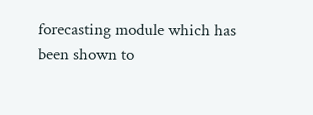forecasting module which has been shown to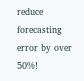reduce forecasting error by over 50%!